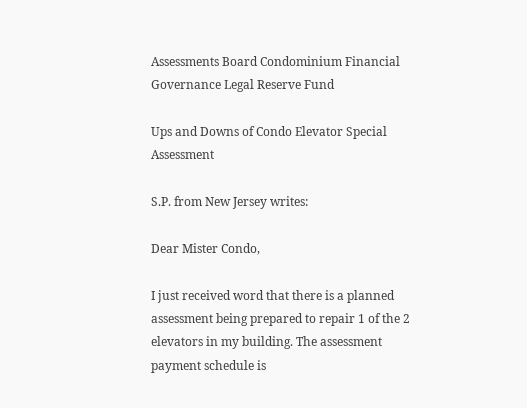Assessments Board Condominium Financial Governance Legal Reserve Fund

Ups and Downs of Condo Elevator Special Assessment

S.P. from New Jersey writes:

Dear Mister Condo,

I just received word that there is a planned assessment being prepared to repair 1 of the 2 elevators in my building. The assessment payment schedule is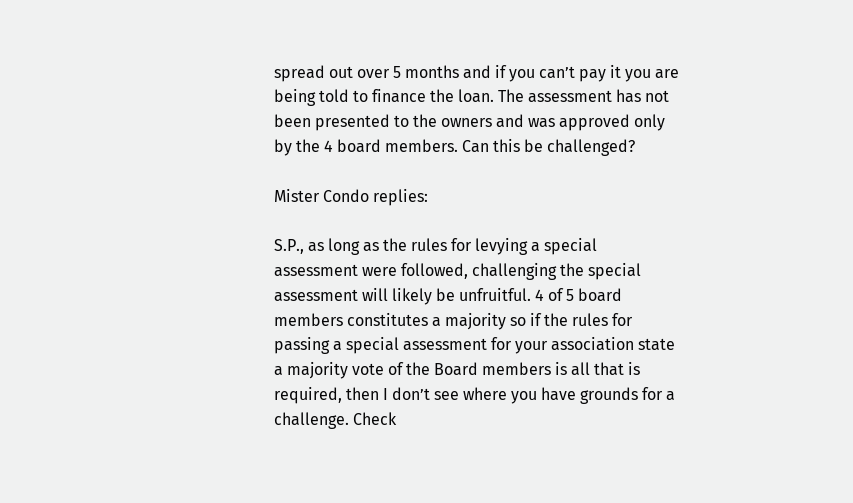spread out over 5 months and if you can’t pay it you are being told to finance the loan. The assessment has not been presented to the owners and was approved only by the 4 board members. Can this be challenged?

Mister Condo replies:

S.P., as long as the rules for levying a special assessment were followed, challenging the special assessment will likely be unfruitful. 4 of 5 board members constitutes a majority so if the rules for passing a special assessment for your association state a majority vote of the Board members is all that is required, then I don’t see where you have grounds for a challenge. Check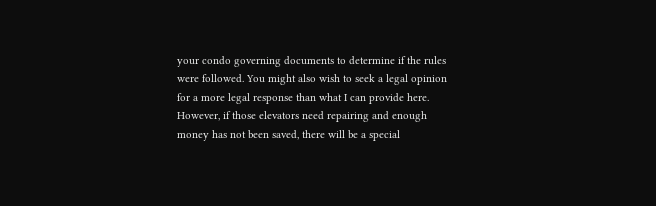your condo governing documents to determine if the rules were followed. You might also wish to seek a legal opinion for a more legal response than what I can provide here. However, if those elevators need repairing and enough money has not been saved, there will be a special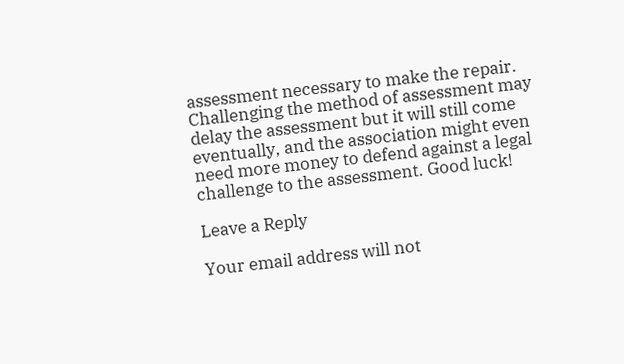assessment necessary to make the repair. Challenging the method of assessment may delay the assessment but it will still come eventually, and the association might even need more money to defend against a legal challenge to the assessment. Good luck!

Leave a Reply

Your email address will not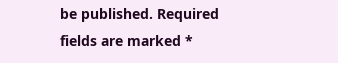be published. Required fields are marked *